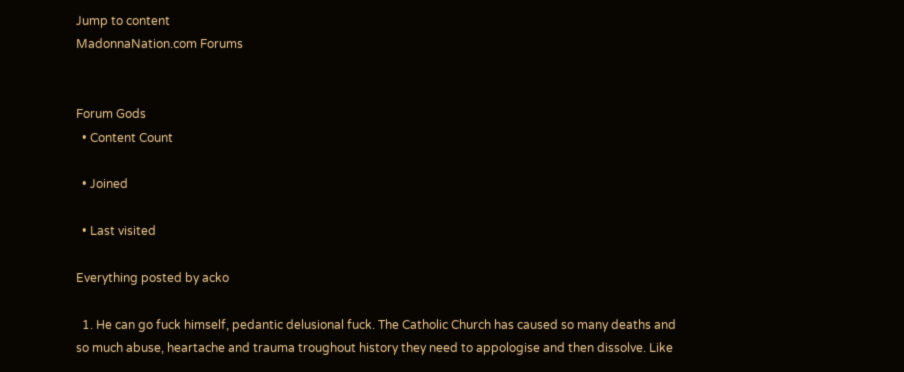Jump to content
MadonnaNation.com Forums


Forum Gods
  • Content Count

  • Joined

  • Last visited

Everything posted by acko

  1. He can go fuck himself, pedantic delusional fuck. The Catholic Church has caused so many deaths and so much abuse, heartache and trauma troughout history they need to appologise and then dissolve. Like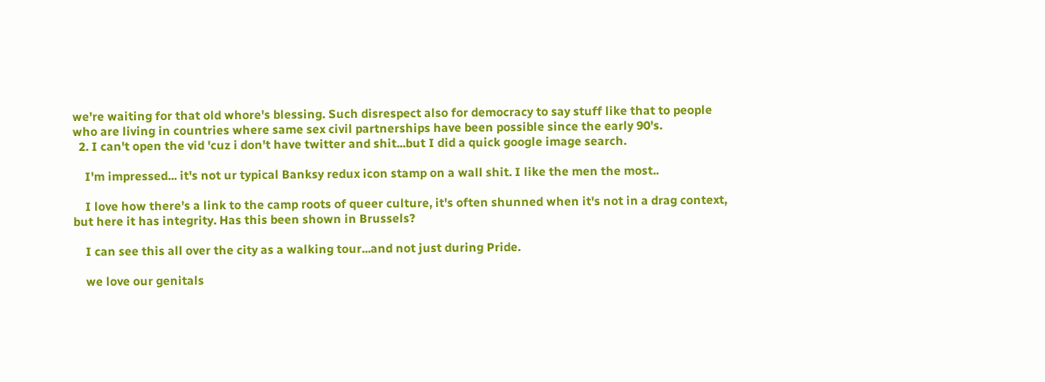we're waiting for that old whore's blessing. Such disrespect also for democracy to say stuff like that to people who are living in countries where same sex civil partnerships have been possible since the early 90's.
  2. I can't open the vid 'cuz i don't have twitter and shit...but I did a quick google image search.

    I'm impressed... it's not ur typical Banksy redux icon stamp on a wall shit. I like the men the most..

    I love how there's a link to the camp roots of queer culture, it's often shunned when it's not in a drag context, but here it has integrity. Has this been shown in Brussels?

    I can see this all over the city as a walking tour...and not just during Pride.

    we love our genitals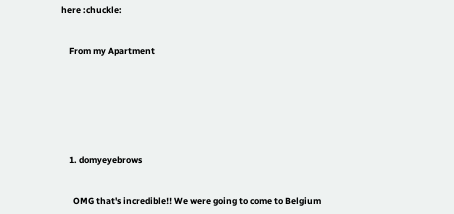here :chuckle:


    From my Apartment







    1. domyeyebrows


      OMG that's incredible!! We were going to come to Belgium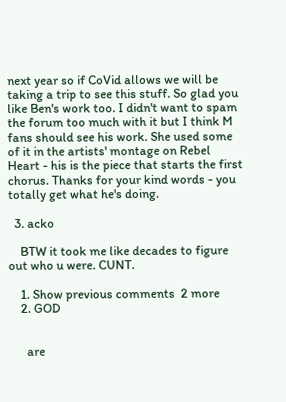next year so if CoVid allows we will be taking a trip to see this stuff. So glad you like Ben's work too. I didn't want to spam the forum too much with it but I think M fans should see his work. She used some of it in the artists' montage on Rebel Heart - his is the piece that starts the first chorus. Thanks for your kind words - you totally get what he's doing.

  3. acko

    BTW it took me like decades to figure out who u were. CUNT.

    1. Show previous comments  2 more
    2. GOD


      are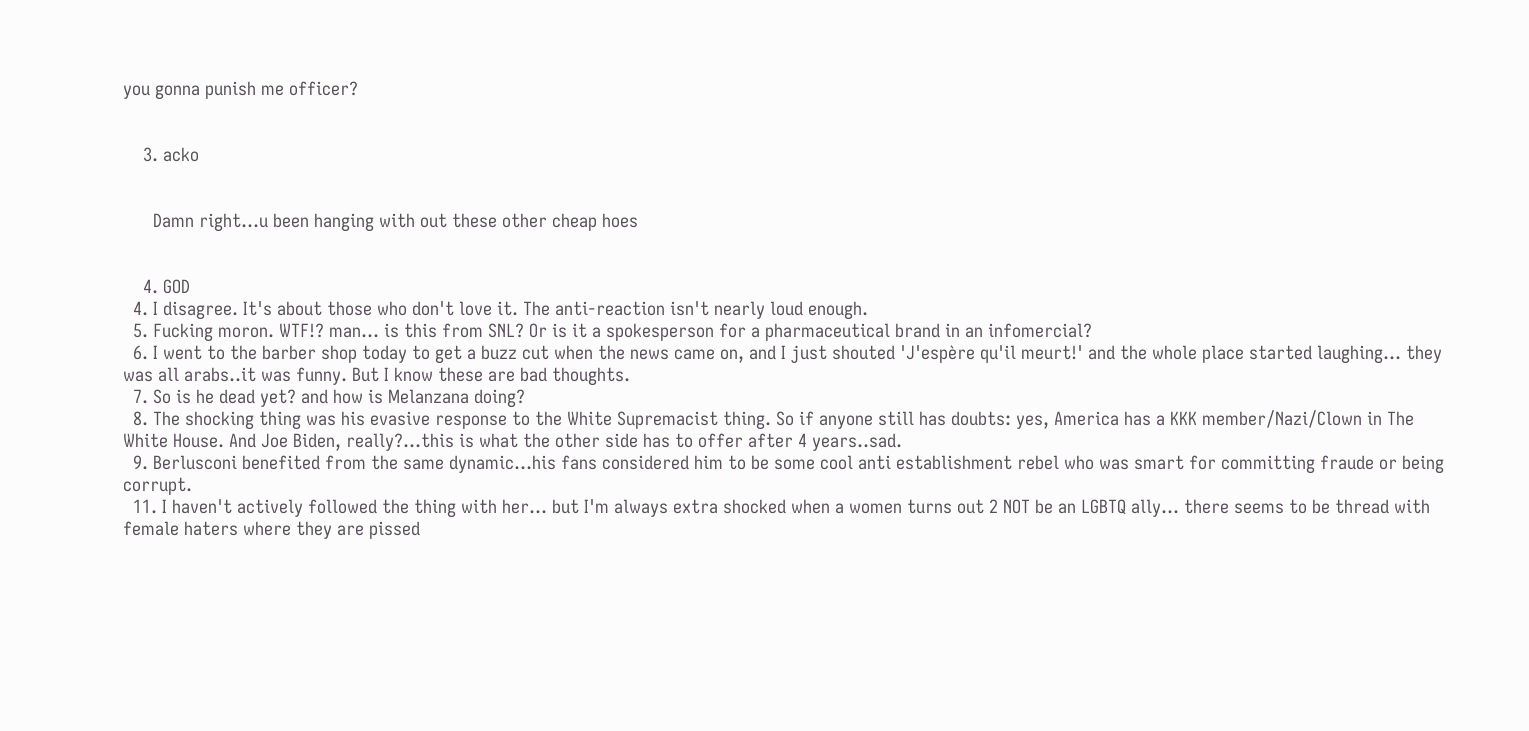you gonna punish me officer?


    3. acko


      Damn right...u been hanging with out these other cheap hoes


    4. GOD
  4. I disagree. It's about those who don't love it. The anti-reaction isn't nearly loud enough.
  5. Fucking moron. WTF!? man... is this from SNL? Or is it a spokesperson for a pharmaceutical brand in an infomercial?
  6. I went to the barber shop today to get a buzz cut when the news came on, and I just shouted 'J'espère qu'il meurt!' and the whole place started laughing... they was all arabs..it was funny. But I know these are bad thoughts.
  7. So is he dead yet? and how is Melanzana doing?
  8. The shocking thing was his evasive response to the White Supremacist thing. So if anyone still has doubts: yes, America has a KKK member/Nazi/Clown in The White House. And Joe Biden, really?...this is what the other side has to offer after 4 years..sad.
  9. Berlusconi benefited from the same dynamic...his fans considered him to be some cool anti establishment rebel who was smart for committing fraude or being corrupt.
  11. I haven't actively followed the thing with her... but I'm always extra shocked when a women turns out 2 NOT be an LGBTQ ally... there seems to be thread with female haters where they are pissed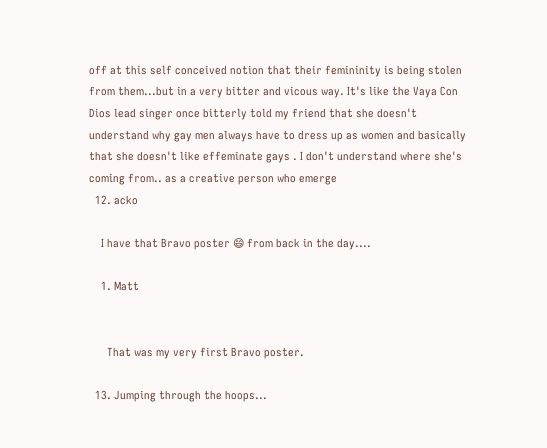off at this self conceived notion that their femininity is being stolen from them...but in a very bitter and vicous way. It's like the Vaya Con Dios lead singer once bitterly told my friend that she doesn't understand why gay men always have to dress up as women and basically that she doesn't like effeminate gays . I don't understand where she's coming from.. as a creative person who emerge
  12. acko

    I have that Bravo poster 😄 from back in the day....

    1. Matt


      That was my very first Bravo poster.

  13. Jumping through the hoops...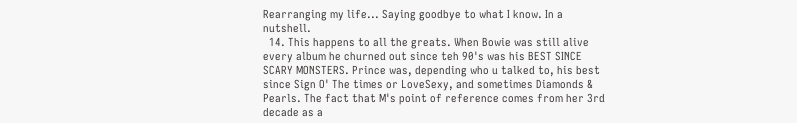Rearranging my life... Saying goodbye to what I know. In a nutshell.
  14. This happens to all the greats. When Bowie was still alive every album he churned out since teh 90's was his BEST SINCE SCARY MONSTERS. Prince was, depending who u talked to, his best since Sign O' The times or LoveSexy, and sometimes Diamonds & Pearls. The fact that M's point of reference comes from her 3rd decade as a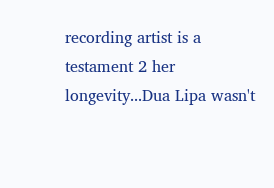recording artist is a testament 2 her longevity...Dua Lipa wasn't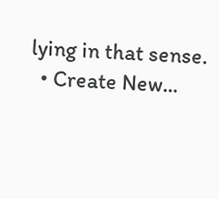lying in that sense.
  • Create New...